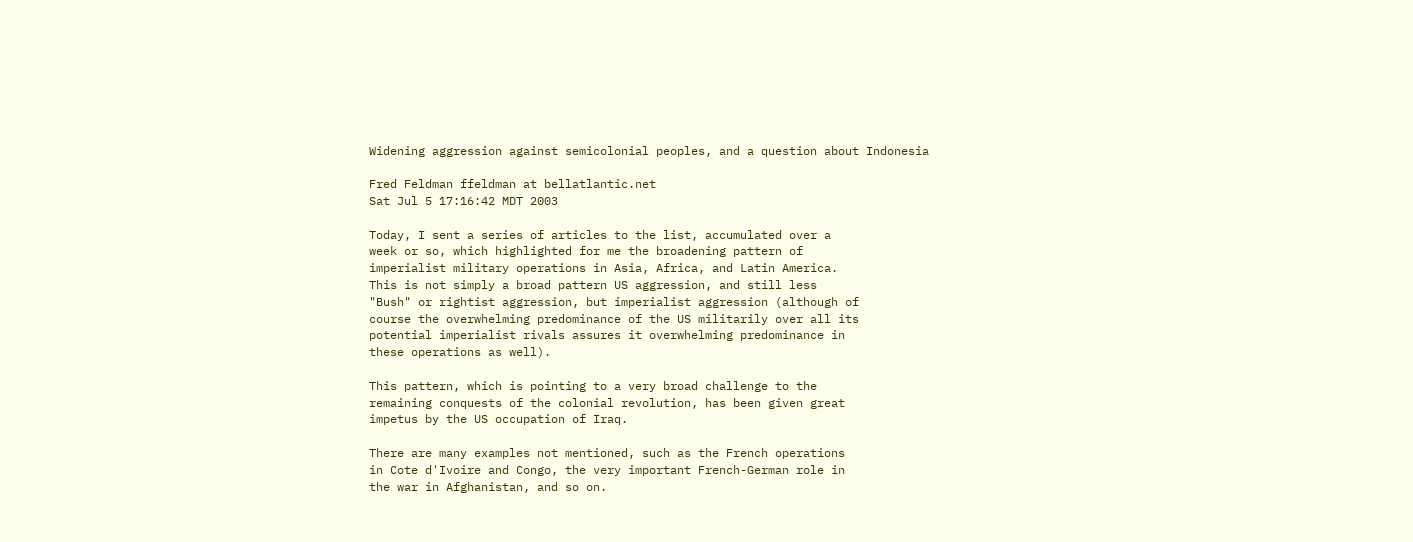Widening aggression against semicolonial peoples, and a question about Indonesia

Fred Feldman ffeldman at bellatlantic.net
Sat Jul 5 17:16:42 MDT 2003

Today, I sent a series of articles to the list, accumulated over a
week or so, which highlighted for me the broadening pattern of
imperialist military operations in Asia, Africa, and Latin America.
This is not simply a broad pattern US aggression, and still less
"Bush" or rightist aggression, but imperialist aggression (although of
course the overwhelming predominance of the US militarily over all its
potential imperialist rivals assures it overwhelming predominance in
these operations as well).

This pattern, which is pointing to a very broad challenge to the
remaining conquests of the colonial revolution, has been given great
impetus by the US occupation of Iraq.

There are many examples not mentioned, such as the French operations
in Cote d'Ivoire and Congo, the very important French-German role in
the war in Afghanistan, and so on.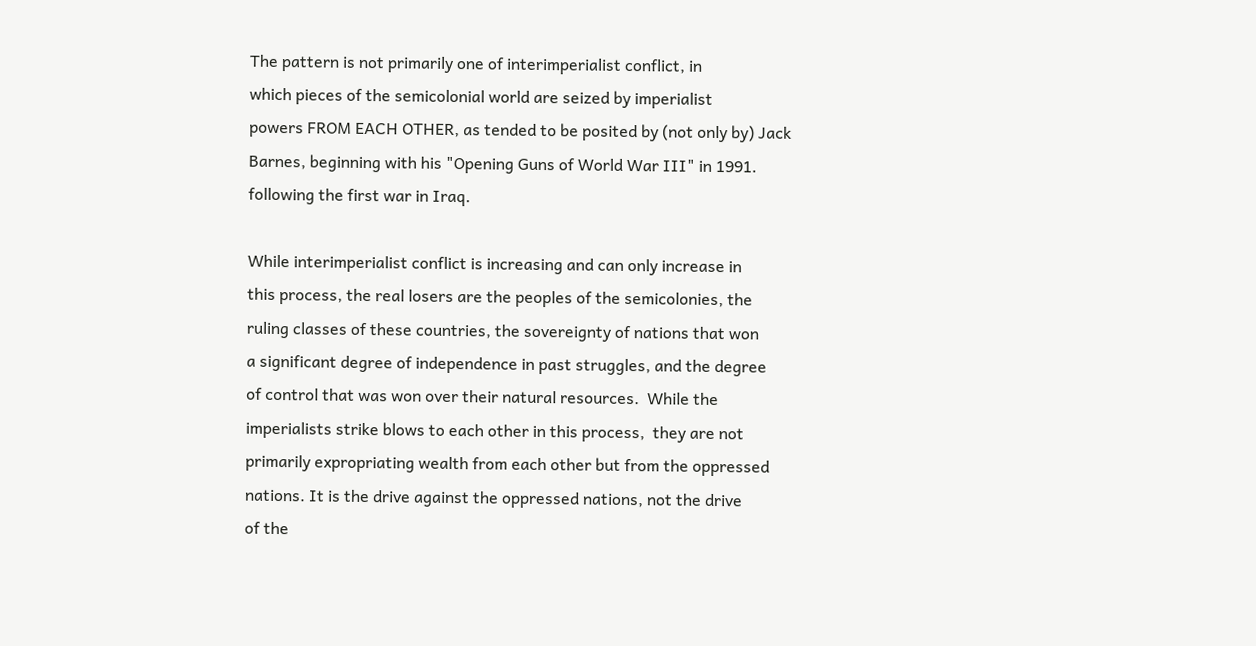The pattern is not primarily one of interimperialist conflict, in
which pieces of the semicolonial world are seized by imperialist
powers FROM EACH OTHER, as tended to be posited by (not only by) Jack
Barnes, beginning with his "Opening Guns of World War III" in 1991.
following the first war in Iraq.

While interimperialist conflict is increasing and can only increase in
this process, the real losers are the peoples of the semicolonies, the
ruling classes of these countries, the sovereignty of nations that won
a significant degree of independence in past struggles, and the degree
of control that was won over their natural resources.  While the
imperialists strike blows to each other in this process,  they are not
primarily expropriating wealth from each other but from the oppressed
nations. It is the drive against the oppressed nations, not the drive
of the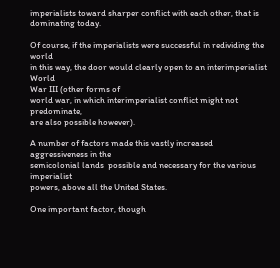imperialists toward sharper conflict with each other, that is
dominating today.

Of course, if the imperialists were successful in redividing the world
in this way, the door would clearly open to an interimperialist World
War III (other forms of
world war, in which interimperialist conflict might not predominate,
are also possible however).

A number of factors made this vastly increased aggressiveness in the
semicolonial lands  possible and necessary for the various imperialist
powers, above all the United States.

One important factor, though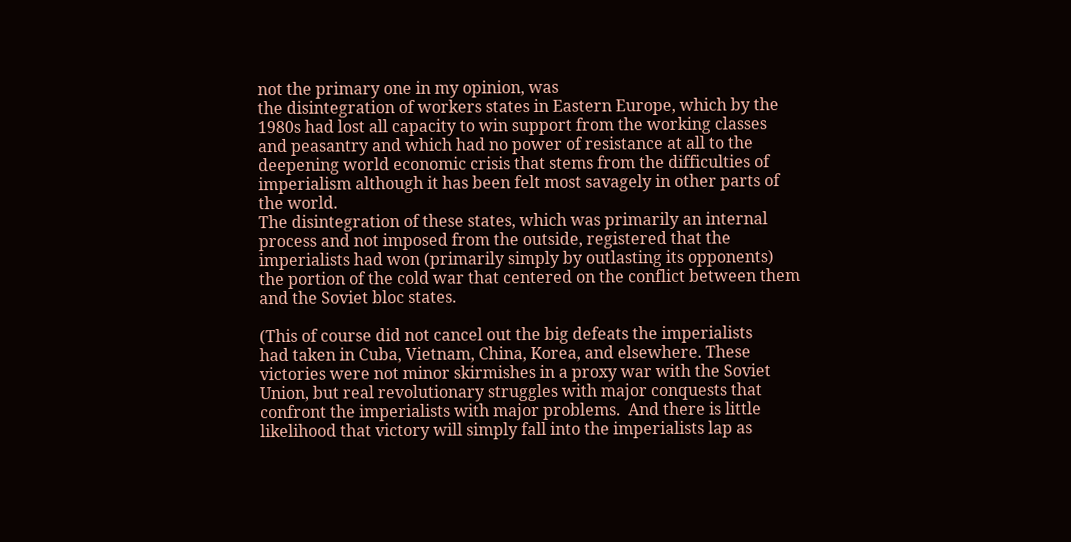not the primary one in my opinion, was
the disintegration of workers states in Eastern Europe, which by the
1980s had lost all capacity to win support from the working classes
and peasantry and which had no power of resistance at all to the
deepening world economic crisis that stems from the difficulties of
imperialism although it has been felt most savagely in other parts of
the world.
The disintegration of these states, which was primarily an internal
process and not imposed from the outside, registered that the
imperialists had won (primarily simply by outlasting its opponents)
the portion of the cold war that centered on the conflict between them
and the Soviet bloc states.

(This of course did not cancel out the big defeats the imperialists
had taken in Cuba, Vietnam, China, Korea, and elsewhere. These
victories were not minor skirmishes in a proxy war with the Soviet
Union, but real revolutionary struggles with major conquests that
confront the imperialists with major problems.  And there is little
likelihood that victory will simply fall into the imperialists lap as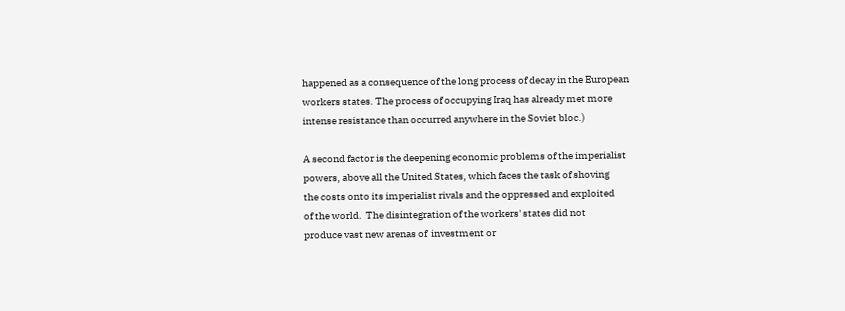happened as a consequence of the long process of decay in the European
workers states. The process of occupying Iraq has already met more
intense resistance than occurred anywhere in the Soviet bloc.)

A second factor is the deepening economic problems of the imperialist
powers, above all the United States, which faces the task of shoving
the costs onto its imperialist rivals and the oppressed and exploited
of the world.  The disintegration of the workers' states did not
produce vast new arenas of  investment or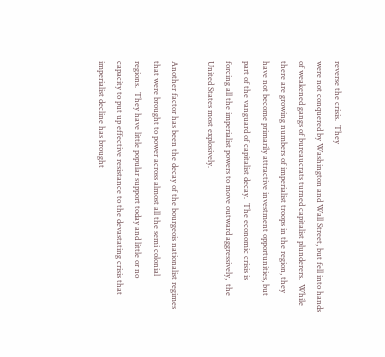reverse the crisis.  They
were not conquered by Washington and Wall Street, but fell into hands
of weakened gangs of bureaucrats turned capitalist plunderers.  While
there are growing numbers of imperialist troops in the region, they
have not become primarily attractive investment opportunities, but
part of the vanguard of capitalist decay.  The economic crisis is
forcing all the imperialist powers to move outward aggressively,  the
United States most explosively.

Another factor has been the decay of the bourgeois nationalist regimes
that were brought to power across almost all the semi colonial
regions.  They have little popular support today and little or no
capacity to put up effective resistance to the devastating crisis that
imperialist decline has brought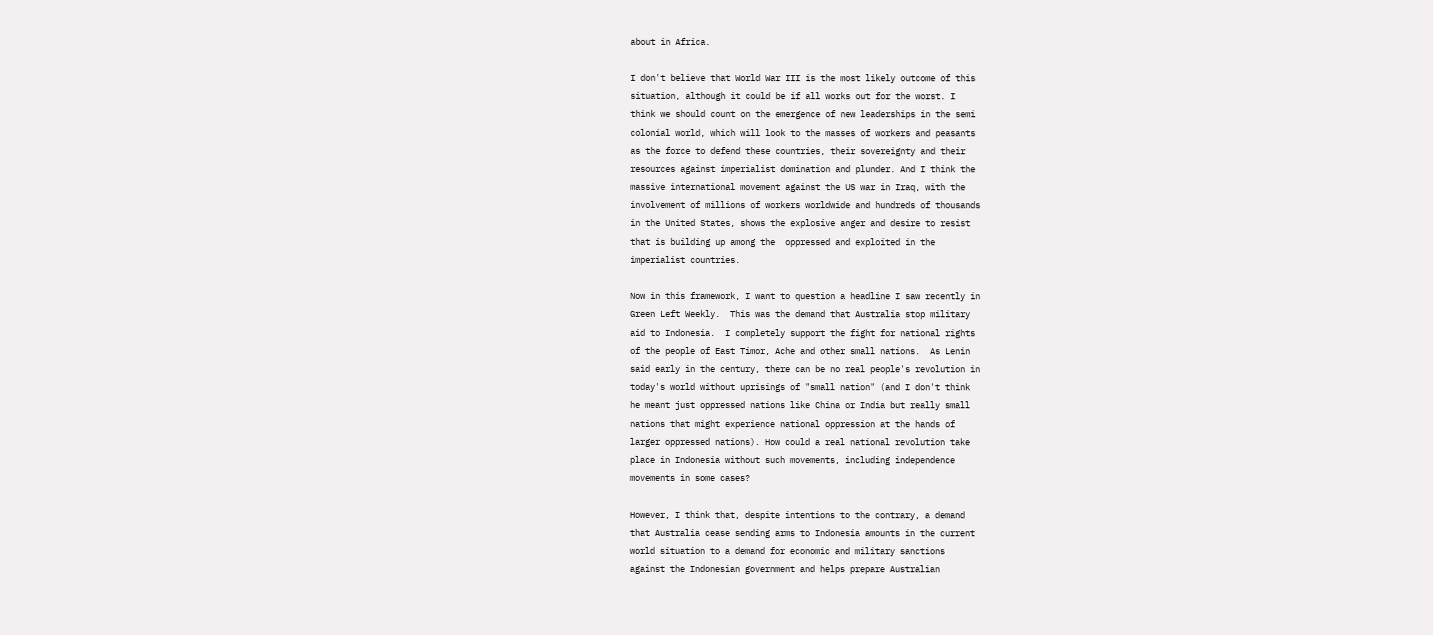about in Africa.

I don't believe that World War III is the most likely outcome of this
situation, although it could be if all works out for the worst. I
think we should count on the emergence of new leaderships in the semi
colonial world, which will look to the masses of workers and peasants
as the force to defend these countries, their sovereignty and their
resources against imperialist domination and plunder. And I think the
massive international movement against the US war in Iraq, with the
involvement of millions of workers worldwide and hundreds of thousands
in the United States, shows the explosive anger and desire to resist
that is building up among the  oppressed and exploited in the
imperialist countries.

Now in this framework, I want to question a headline I saw recently in
Green Left Weekly.  This was the demand that Australia stop military
aid to Indonesia.  I completely support the fight for national rights
of the people of East Timor, Ache and other small nations.  As Lenin
said early in the century, there can be no real people's revolution in
today's world without uprisings of "small nation" (and I don't think
he meant just oppressed nations like China or India but really small
nations that might experience national oppression at the hands of
larger oppressed nations). How could a real national revolution take
place in Indonesia without such movements, including independence
movements in some cases?

However, I think that, despite intentions to the contrary, a demand
that Australia cease sending arms to Indonesia amounts in the current
world situation to a demand for economic and military sanctions
against the Indonesian government and helps prepare Australian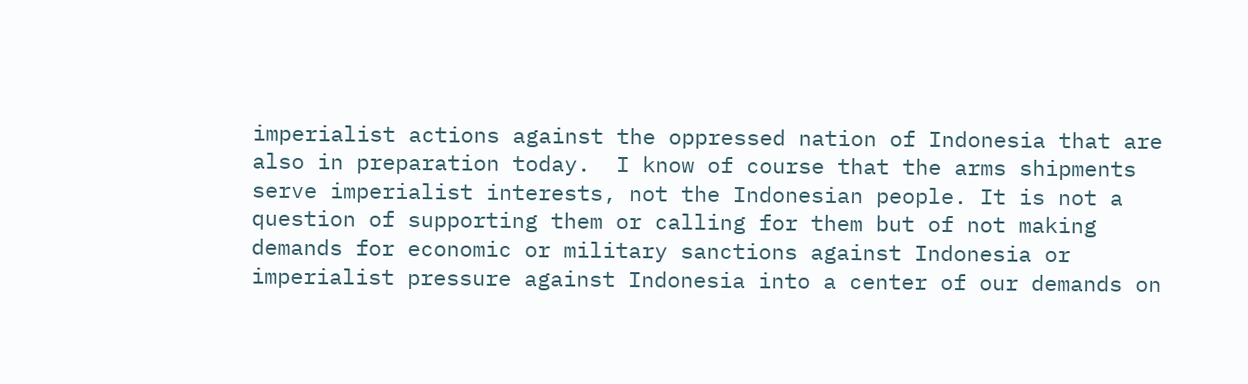imperialist actions against the oppressed nation of Indonesia that are
also in preparation today.  I know of course that the arms shipments
serve imperialist interests, not the Indonesian people. It is not a
question of supporting them or calling for them but of not making
demands for economic or military sanctions against Indonesia or
imperialist pressure against Indonesia into a center of our demands on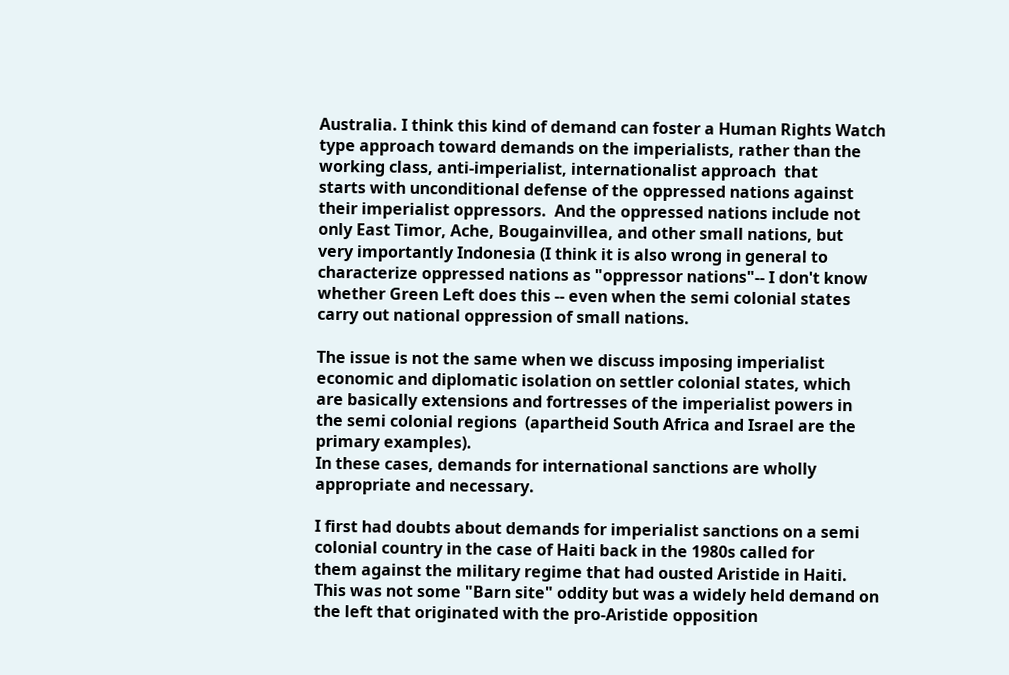Australia. I think this kind of demand can foster a Human Rights Watch
type approach toward demands on the imperialists, rather than the
working class, anti-imperialist, internationalist approach  that
starts with unconditional defense of the oppressed nations against
their imperialist oppressors.  And the oppressed nations include not
only East Timor, Ache, Bougainvillea, and other small nations, but
very importantly Indonesia (I think it is also wrong in general to
characterize oppressed nations as "oppressor nations"-- I don't know
whether Green Left does this -- even when the semi colonial states
carry out national oppression of small nations.

The issue is not the same when we discuss imposing imperialist
economic and diplomatic isolation on settler colonial states, which
are basically extensions and fortresses of the imperialist powers in
the semi colonial regions  (apartheid South Africa and Israel are the
primary examples).
In these cases, demands for international sanctions are wholly
appropriate and necessary.

I first had doubts about demands for imperialist sanctions on a semi
colonial country in the case of Haiti back in the 1980s called for
them against the military regime that had ousted Aristide in Haiti.
This was not some "Barn site" oddity but was a widely held demand on
the left that originated with the pro-Aristide opposition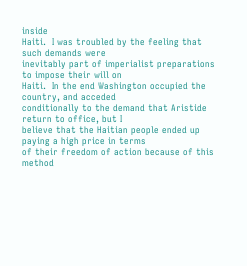inside
Haiti.  I was troubled by the feeling that such demands were
inevitably part of imperialist preparations to impose their will on
Haiti.  In the end Washington occupied the country, and acceded
conditionally to the demand that Aristide return to office, but I
believe that the Haitian people ended up paying a high price in terms
of their freedom of action because of this method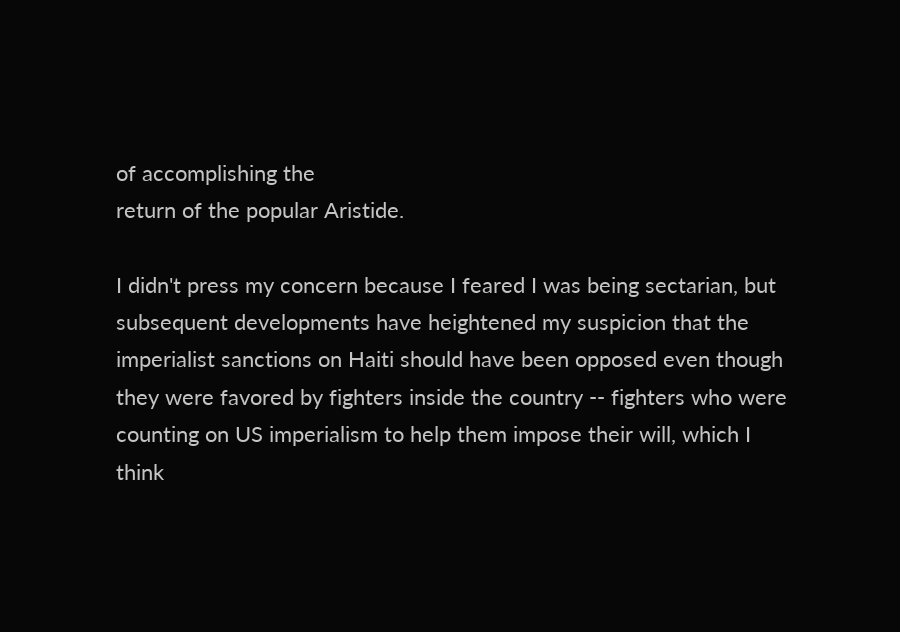of accomplishing the
return of the popular Aristide.

I didn't press my concern because I feared I was being sectarian, but
subsequent developments have heightened my suspicion that the
imperialist sanctions on Haiti should have been opposed even though
they were favored by fighters inside the country -- fighters who were
counting on US imperialism to help them impose their will, which I
think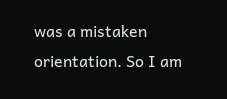was a mistaken orientation. So I am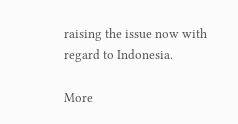raising the issue now with
regard to Indonesia.

More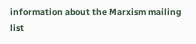information about the Marxism mailing list